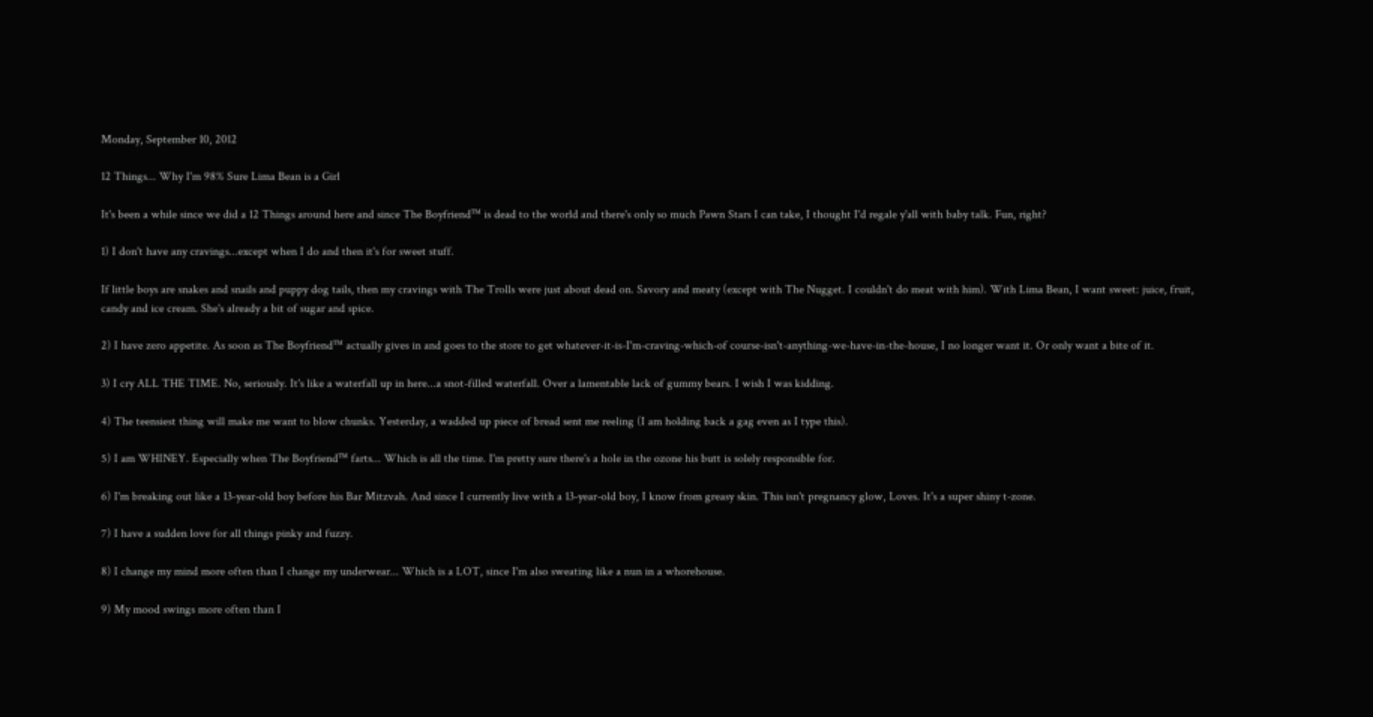Monday, September 10, 2012

12 Things... Why I'm 98% Sure Lima Bean is a Girl

It's been a while since we did a 12 Things around here and since The Boyfriend™ is dead to the world and there's only so much Pawn Stars I can take, I thought I'd regale y'all with baby talk. Fun, right?

1) I don't have any cravings...except when I do and then it's for sweet stuff.

If little boys are snakes and snails and puppy dog tails, then my cravings with The Trolls were just about dead on. Savory and meaty (except with The Nugget. I couldn't do meat with him). With Lima Bean, I want sweet: juice, fruit, candy and ice cream. She's already a bit of sugar and spice.

2) I have zero appetite. As soon as The Boyfriend™ actually gives in and goes to the store to get whatever-it-is-I'm-craving-which-of course-isn't-anything-we-have-in-the-house, I no longer want it. Or only want a bite of it.

3) I cry ALL THE TIME. No, seriously. It's like a waterfall up in here...a snot-filled waterfall. Over a lamentable lack of gummy bears. I wish I was kidding.

4) The teensiest thing will make me want to blow chunks. Yesterday, a wadded up piece of bread sent me reeling (I am holding back a gag even as I type this).

5) I am WHINEY. Especially when The Boyfriend™ farts... Which is all the time. I'm pretty sure there's a hole in the ozone his butt is solely responsible for.

6) I'm breaking out like a 13-year-old boy before his Bar Mitzvah. And since I currently live with a 13-year-old boy, I know from greasy skin. This isn't pregnancy glow, Loves. It's a super shiny t-zone.

7) I have a sudden love for all things pinky and fuzzy.

8) I change my mind more often than I change my underwear... Which is a LOT, since I'm also sweating like a nun in a whorehouse.

9) My mood swings more often than I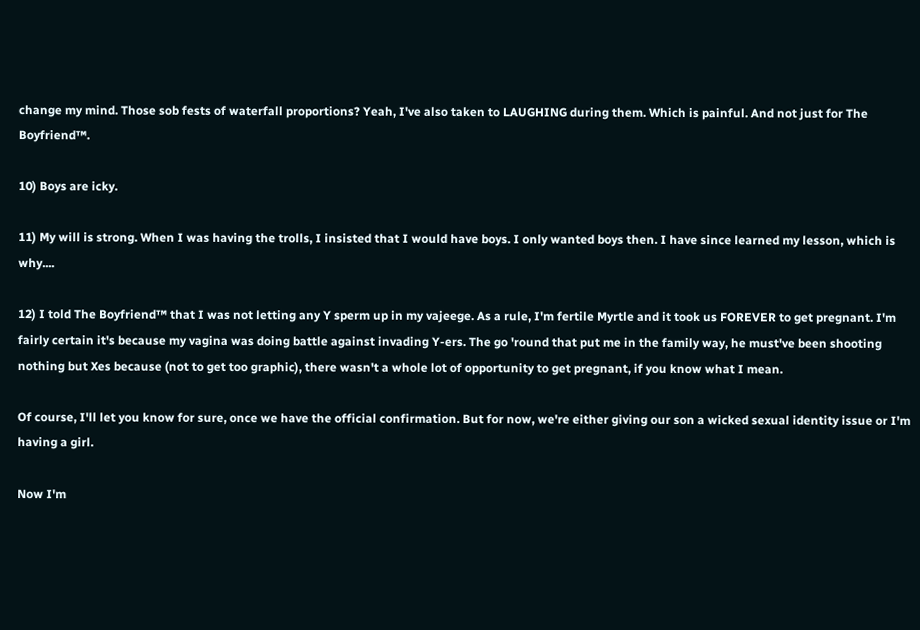change my mind. Those sob fests of waterfall proportions? Yeah, I've also taken to LAUGHING during them. Which is painful. And not just for The Boyfriend™.

10) Boys are icky.

11) My will is strong. When I was having the trolls, I insisted that I would have boys. I only wanted boys then. I have since learned my lesson, which is why....

12) I told The Boyfriend™ that I was not letting any Y sperm up in my vajeege. As a rule, I'm fertile Myrtle and it took us FOREVER to get pregnant. I'm fairly certain it's because my vagina was doing battle against invading Y-ers. The go 'round that put me in the family way, he must've been shooting nothing but Xes because (not to get too graphic), there wasn't a whole lot of opportunity to get pregnant, if you know what I mean.

Of course, I'll let you know for sure, once we have the official confirmation. But for now, we're either giving our son a wicked sexual identity issue or I'm having a girl.

Now I'm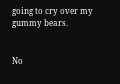going to cry over my gummy bears.


No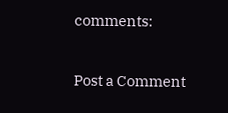comments:

Post a Comment